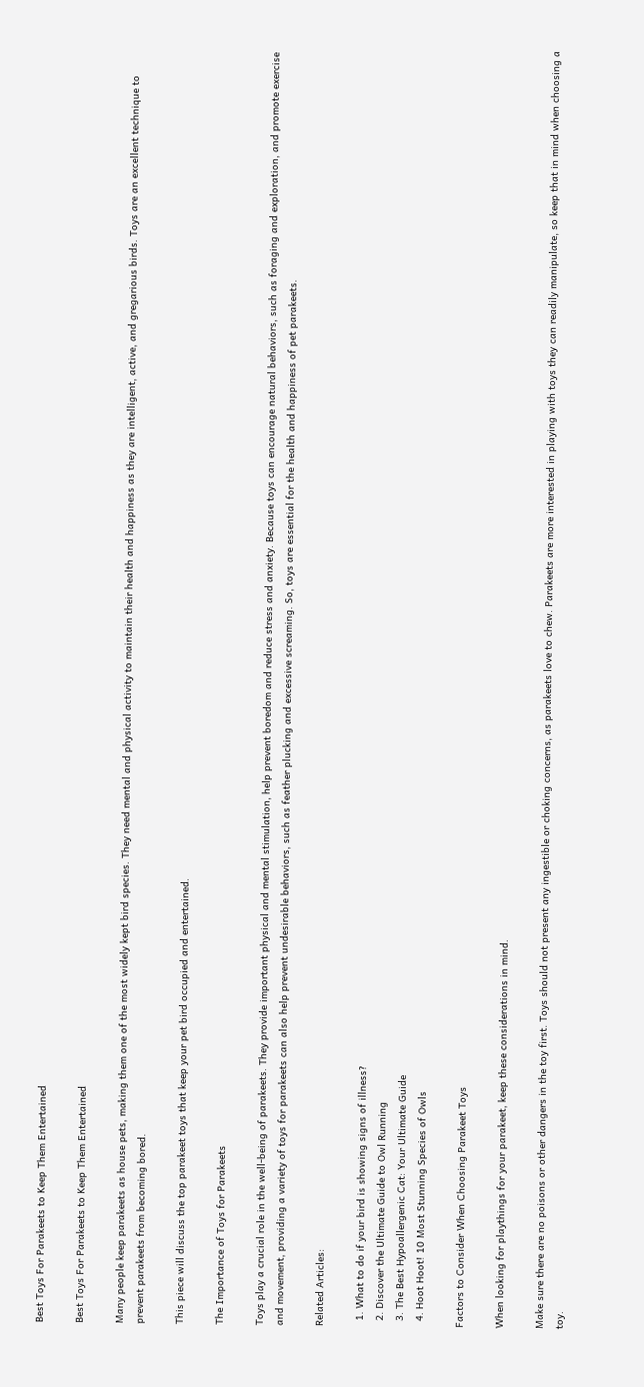Best Toys For Parakeets to Keep Them Entertained

Best Toys For Parakeets to Keep Them Entertained

Many people keep parakeets as house pets, making them one of the most widely kept bird species. They need mental and physical activity to maintain their health and happiness as they are intelligent, active, and gregarious birds. Toys are an excellent technique to prevent parakeets from becoming bored.

This piece will discuss the top parakeet toys that keep your pet bird occupied and entertained.

The Importance of Toys for Parakeets

Toys play a crucial role in the well-being of parakeets. They provide important physical and mental stimulation, help prevent boredom and reduce stress and anxiety. Because toys can encourage natural behaviors, such as foraging and exploration, and promote exercise and movement, providing a variety of toys for parakeets can also help prevent undesirable behaviors, such as feather plucking and excessive screaming. So, toys are essential for the health and happiness of pet parakeets.

Related Articles:

  1. What to do if your bird is showing signs of illness?
  2. Discover the Ultimate Guide to Owl Running
  3. The Best Hypoallergenic Cat: Your Ultimate Guide
  4. Hoot Hoot! 10 Most Stunning Species of Owls

Factors to Consider When Choosing Parakeet Toys

When looking for playthings for your parakeet, keep these considerations in mind.

Make sure there are no poisons or other dangers in the toy first. Toys should not present any ingestible or choking concerns, as parakeets love to chew. Parakeets are more interested in playing with toys they can readily manipulate, so keep that in mind when choosing a toy.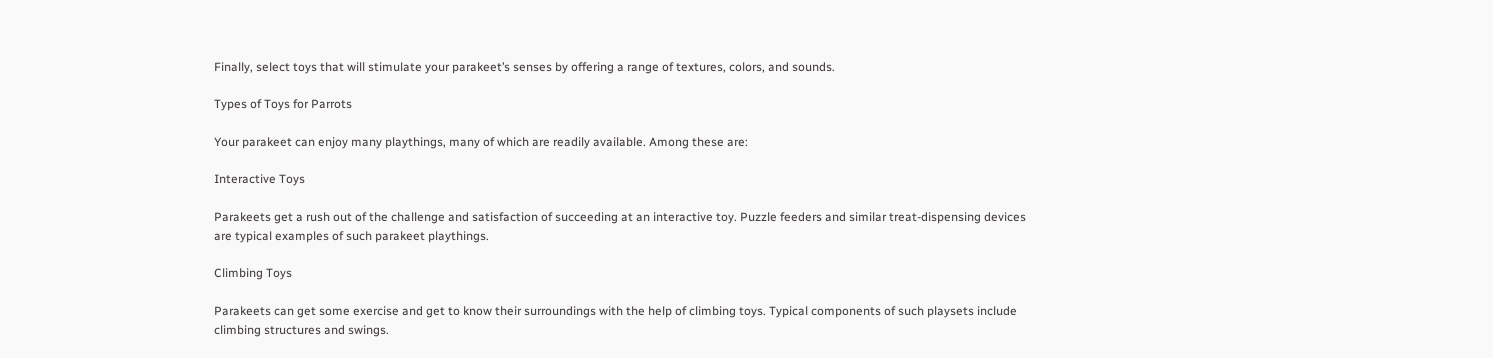Finally, select toys that will stimulate your parakeet’s senses by offering a range of textures, colors, and sounds.

Types of Toys for Parrots

Your parakeet can enjoy many playthings, many of which are readily available. Among these are:

Interactive Toys

Parakeets get a rush out of the challenge and satisfaction of succeeding at an interactive toy. Puzzle feeders and similar treat-dispensing devices are typical examples of such parakeet playthings.

Climbing Toys

Parakeets can get some exercise and get to know their surroundings with the help of climbing toys. Typical components of such playsets include climbing structures and swings.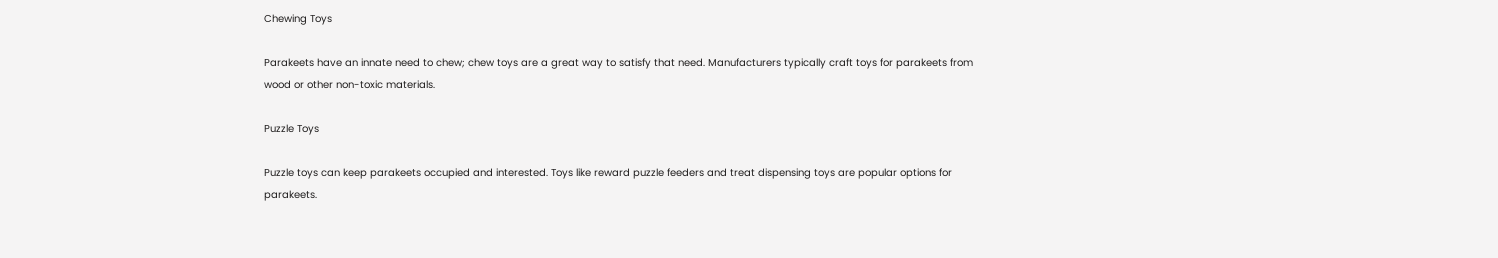Chewing Toys

Parakeets have an innate need to chew; chew toys are a great way to satisfy that need. Manufacturers typically craft toys for parakeets from wood or other non-toxic materials.

Puzzle Toys

Puzzle toys can keep parakeets occupied and interested. Toys like reward puzzle feeders and treat dispensing toys are popular options for parakeets.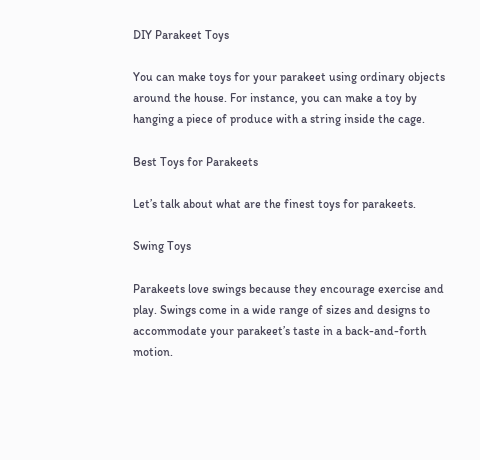DIY Parakeet Toys

You can make toys for your parakeet using ordinary objects around the house. For instance, you can make a toy by hanging a piece of produce with a string inside the cage.

Best Toys for Parakeets

Let’s talk about what are the finest toys for parakeets.

Swing Toys

Parakeets love swings because they encourage exercise and play. Swings come in a wide range of sizes and designs to accommodate your parakeet’s taste in a back-and-forth motion.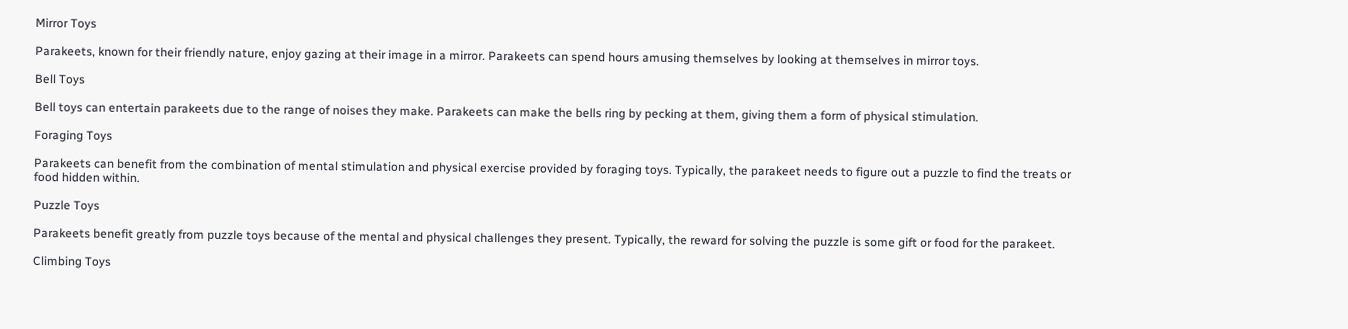Mirror Toys

Parakeets, known for their friendly nature, enjoy gazing at their image in a mirror. Parakeets can spend hours amusing themselves by looking at themselves in mirror toys.

Bell Toys

Bell toys can entertain parakeets due to the range of noises they make. Parakeets can make the bells ring by pecking at them, giving them a form of physical stimulation.

Foraging Toys

Parakeets can benefit from the combination of mental stimulation and physical exercise provided by foraging toys. Typically, the parakeet needs to figure out a puzzle to find the treats or food hidden within.

Puzzle Toys

Parakeets benefit greatly from puzzle toys because of the mental and physical challenges they present. Typically, the reward for solving the puzzle is some gift or food for the parakeet.

Climbing Toys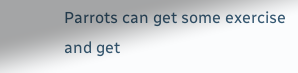Parrots can get some exercise and get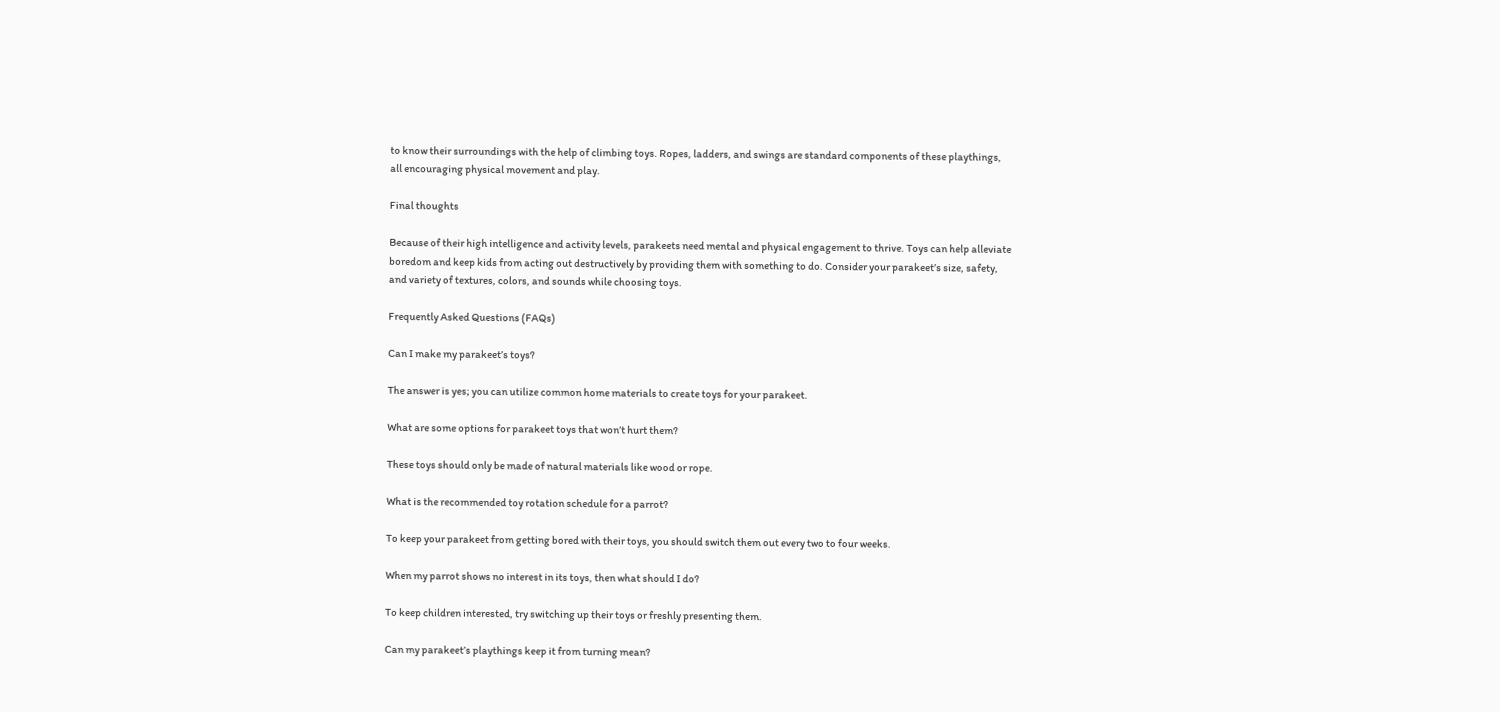to know their surroundings with the help of climbing toys. Ropes, ladders, and swings are standard components of these playthings, all encouraging physical movement and play.

Final thoughts

Because of their high intelligence and activity levels, parakeets need mental and physical engagement to thrive. Toys can help alleviate boredom and keep kids from acting out destructively by providing them with something to do. Consider your parakeet’s size, safety, and variety of textures, colors, and sounds while choosing toys.

Frequently Asked Questions (FAQs)

Can I make my parakeet’s toys?

The answer is yes; you can utilize common home materials to create toys for your parakeet.

What are some options for parakeet toys that won’t hurt them?

These toys should only be made of natural materials like wood or rope.

What is the recommended toy rotation schedule for a parrot?

To keep your parakeet from getting bored with their toys, you should switch them out every two to four weeks.

When my parrot shows no interest in its toys, then what should I do?

To keep children interested, try switching up their toys or freshly presenting them.

Can my parakeet’s playthings keep it from turning mean?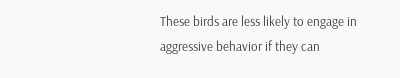These birds are less likely to engage in aggressive behavior if they can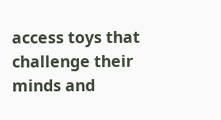access toys that challenge their minds and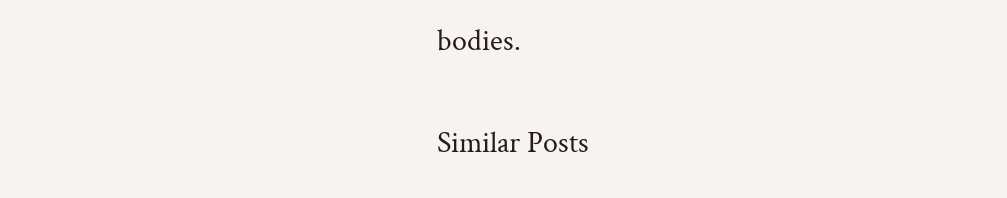bodies.

Similar Posts